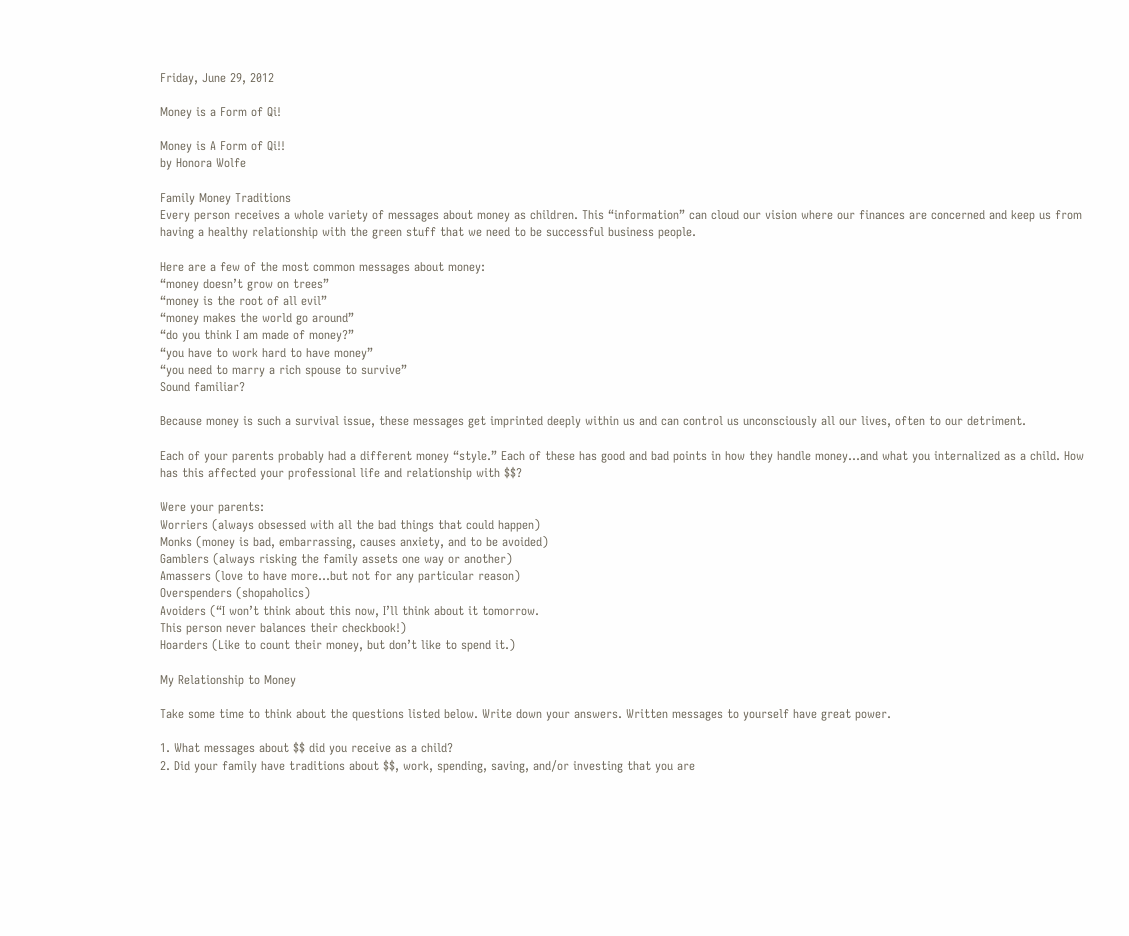Friday, June 29, 2012

Money is a Form of Qi!

Money is A Form of Qi!!
by Honora Wolfe

Family Money Traditions
Every person receives a whole variety of messages about money as children. This “information” can cloud our vision where our finances are concerned and keep us from having a healthy relationship with the green stuff that we need to be successful business people.

Here are a few of the most common messages about money:
“money doesn’t grow on trees”
“money is the root of all evil”
“money makes the world go around”
“do you think I am made of money?”
“you have to work hard to have money”
“you need to marry a rich spouse to survive”
Sound familiar?

Because money is such a survival issue, these messages get imprinted deeply within us and can control us unconsciously all our lives, often to our detriment.

Each of your parents probably had a different money “style.” Each of these has good and bad points in how they handle money…and what you internalized as a child. How has this affected your professional life and relationship with $$?

Were your parents:
Worriers (always obsessed with all the bad things that could happen)
Monks (money is bad, embarrassing, causes anxiety, and to be avoided)
Gamblers (always risking the family assets one way or another)
Amassers (love to have more…but not for any particular reason)
Overspenders (shopaholics)
Avoiders (“I won’t think about this now, I’ll think about it tomorrow.
This person never balances their checkbook!)
Hoarders (Like to count their money, but don’t like to spend it.)

My Relationship to Money

Take some time to think about the questions listed below. Write down your answers. Written messages to yourself have great power.

1. What messages about $$ did you receive as a child?
2. Did your family have traditions about $$, work, spending, saving, and/or investing that you are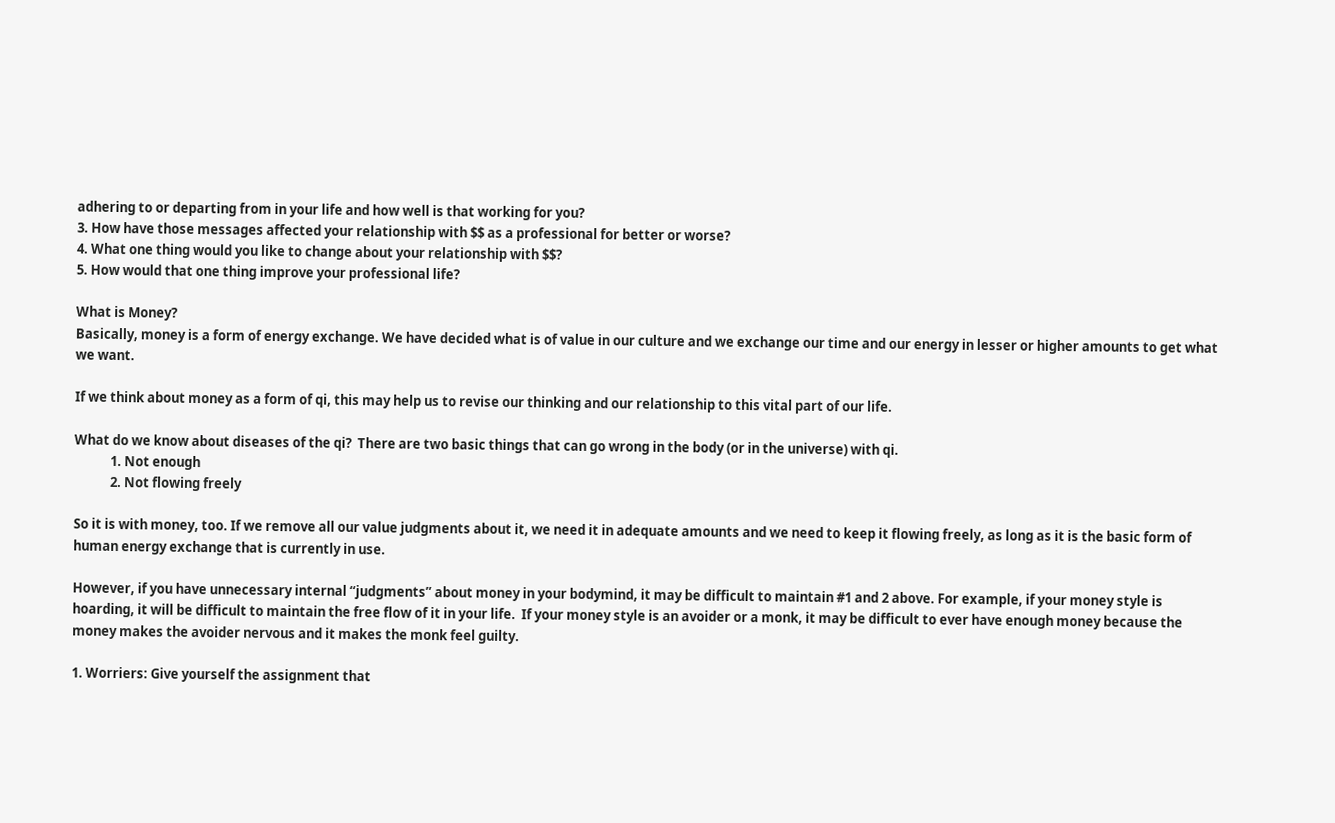adhering to or departing from in your life and how well is that working for you?
3. How have those messages affected your relationship with $$ as a professional for better or worse?
4. What one thing would you like to change about your relationship with $$?
5. How would that one thing improve your professional life?

What is Money?
Basically, money is a form of energy exchange. We have decided what is of value in our culture and we exchange our time and our energy in lesser or higher amounts to get what we want.

If we think about money as a form of qi, this may help us to revise our thinking and our relationship to this vital part of our life.

What do we know about diseases of the qi?  There are two basic things that can go wrong in the body (or in the universe) with qi.
            1. Not enough
            2. Not flowing freely

So it is with money, too. If we remove all our value judgments about it, we need it in adequate amounts and we need to keep it flowing freely, as long as it is the basic form of human energy exchange that is currently in use.

However, if you have unnecessary internal “judgments” about money in your bodymind, it may be difficult to maintain #1 and 2 above. For example, if your money style is hoarding, it will be difficult to maintain the free flow of it in your life.  If your money style is an avoider or a monk, it may be difficult to ever have enough money because the money makes the avoider nervous and it makes the monk feel guilty.

1. Worriers: Give yourself the assignment that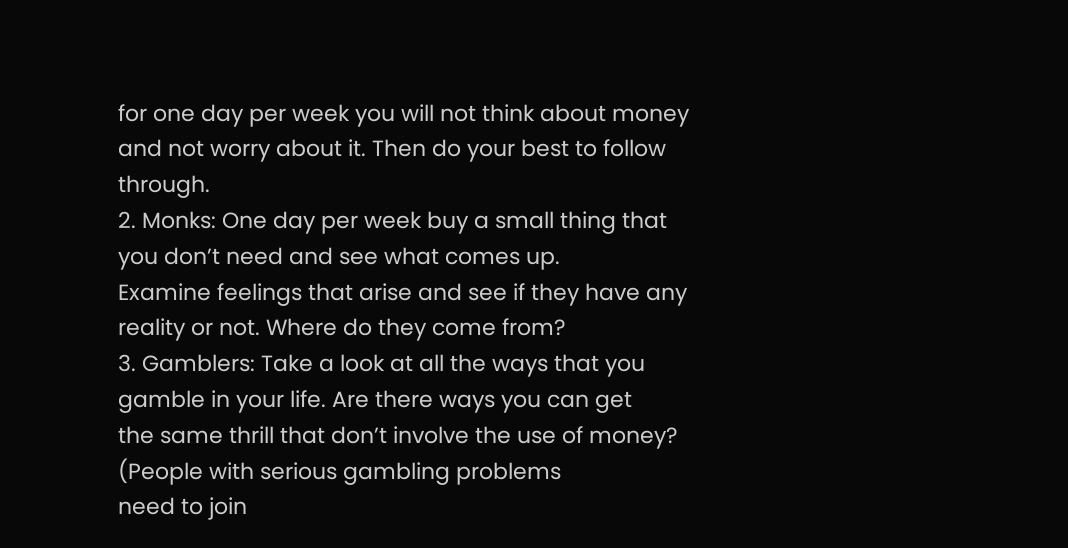for one day per week you will not think about money and not worry about it. Then do your best to follow through.
2. Monks: One day per week buy a small thing that you don’t need and see what comes up.
Examine feelings that arise and see if they have any reality or not. Where do they come from?
3. Gamblers: Take a look at all the ways that you gamble in your life. Are there ways you can get
the same thrill that don’t involve the use of money? (People with serious gambling problems
need to join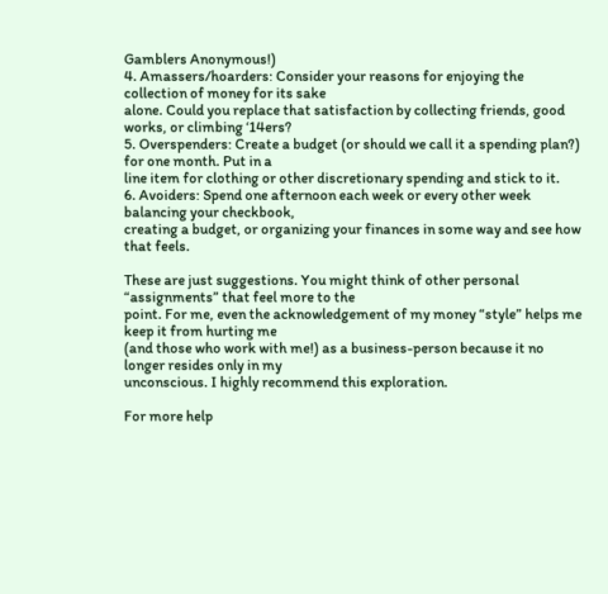Gamblers Anonymous!)
4. Amassers/hoarders: Consider your reasons for enjoying the collection of money for its sake
alone. Could you replace that satisfaction by collecting friends, good works, or climbing ‘14ers?
5. Overspenders: Create a budget (or should we call it a spending plan?) for one month. Put in a
line item for clothing or other discretionary spending and stick to it.
6. Avoiders: Spend one afternoon each week or every other week balancing your checkbook,
creating a budget, or organizing your finances in some way and see how that feels.

These are just suggestions. You might think of other personal “assignments” that feel more to the
point. For me, even the acknowledgement of my money “style” helps me keep it from hurting me
(and those who work with me!) as a business-person because it no longer resides only in my
unconscious. I highly recommend this exploration.

For more help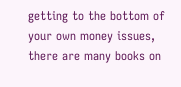getting to the bottom of your own money issues, there are many books on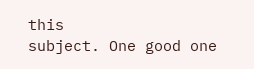this
subject. One good one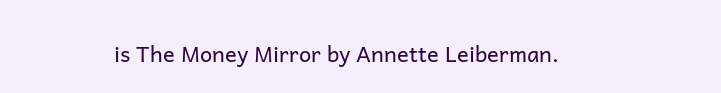is The Money Mirror by Annette Leiberman.